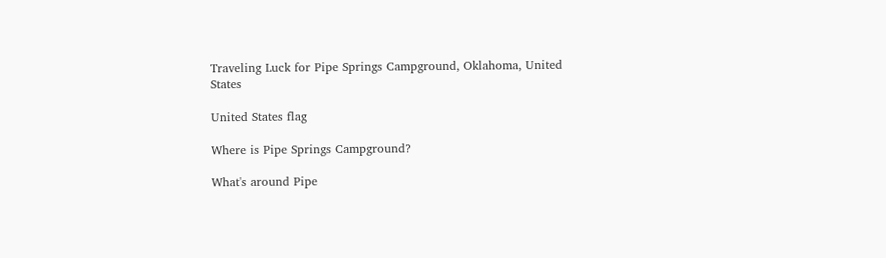Traveling Luck for Pipe Springs Campground, Oklahoma, United States

United States flag

Where is Pipe Springs Campground?

What's around Pipe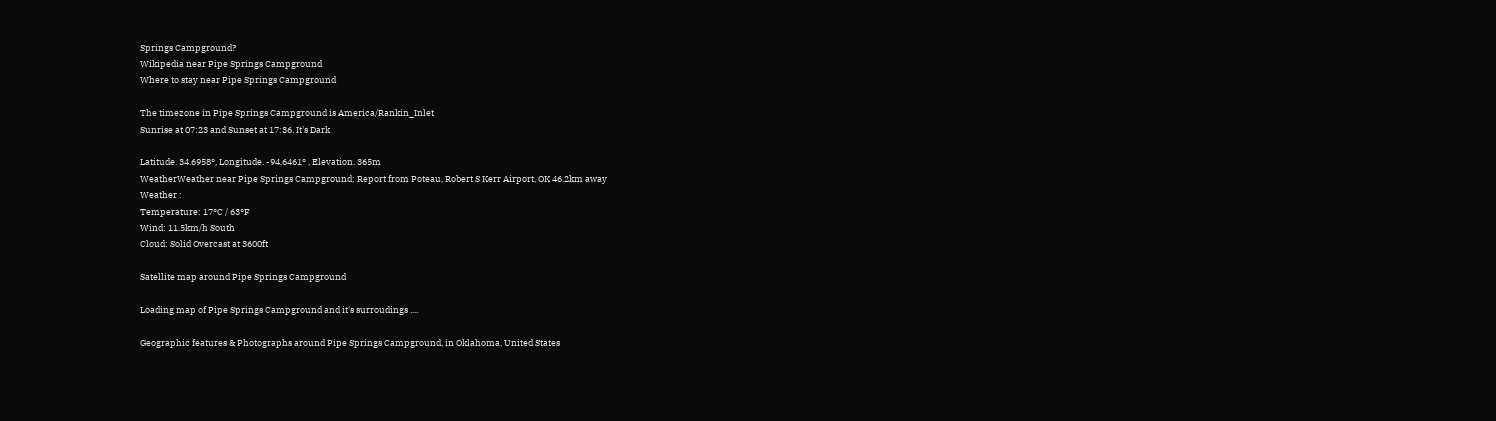Springs Campground?
Wikipedia near Pipe Springs Campground
Where to stay near Pipe Springs Campground

The timezone in Pipe Springs Campground is America/Rankin_Inlet
Sunrise at 07:23 and Sunset at 17:36. It's Dark

Latitude. 34.6958°, Longitude. -94.6461° , Elevation. 365m
WeatherWeather near Pipe Springs Campground; Report from Poteau, Robert S Kerr Airport, OK 46.2km away
Weather :
Temperature: 17°C / 63°F
Wind: 11.5km/h South
Cloud: Solid Overcast at 3600ft

Satellite map around Pipe Springs Campground

Loading map of Pipe Springs Campground and it's surroudings ....

Geographic features & Photographs around Pipe Springs Campground, in Oklahoma, United States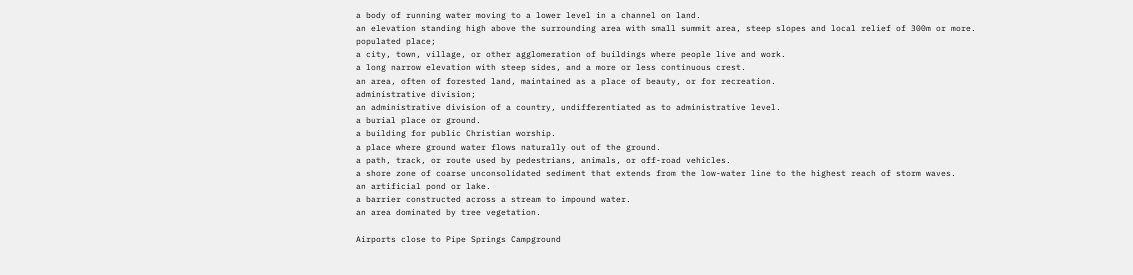a body of running water moving to a lower level in a channel on land.
an elevation standing high above the surrounding area with small summit area, steep slopes and local relief of 300m or more.
populated place;
a city, town, village, or other agglomeration of buildings where people live and work.
a long narrow elevation with steep sides, and a more or less continuous crest.
an area, often of forested land, maintained as a place of beauty, or for recreation.
administrative division;
an administrative division of a country, undifferentiated as to administrative level.
a burial place or ground.
a building for public Christian worship.
a place where ground water flows naturally out of the ground.
a path, track, or route used by pedestrians, animals, or off-road vehicles.
a shore zone of coarse unconsolidated sediment that extends from the low-water line to the highest reach of storm waves.
an artificial pond or lake.
a barrier constructed across a stream to impound water.
an area dominated by tree vegetation.

Airports close to Pipe Springs Campground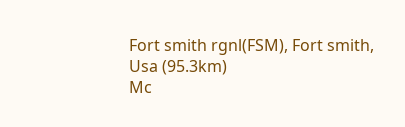Fort smith rgnl(FSM), Fort smith, Usa (95.3km)
Mc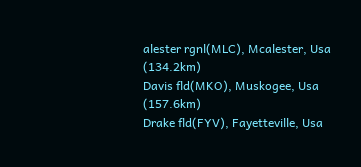alester rgnl(MLC), Mcalester, Usa (134.2km)
Davis fld(MKO), Muskogee, Usa (157.6km)
Drake fld(FYV), Fayetteville, Usa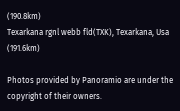(190.8km)
Texarkana rgnl webb fld(TXK), Texarkana, Usa (191.6km)

Photos provided by Panoramio are under the copyright of their owners.